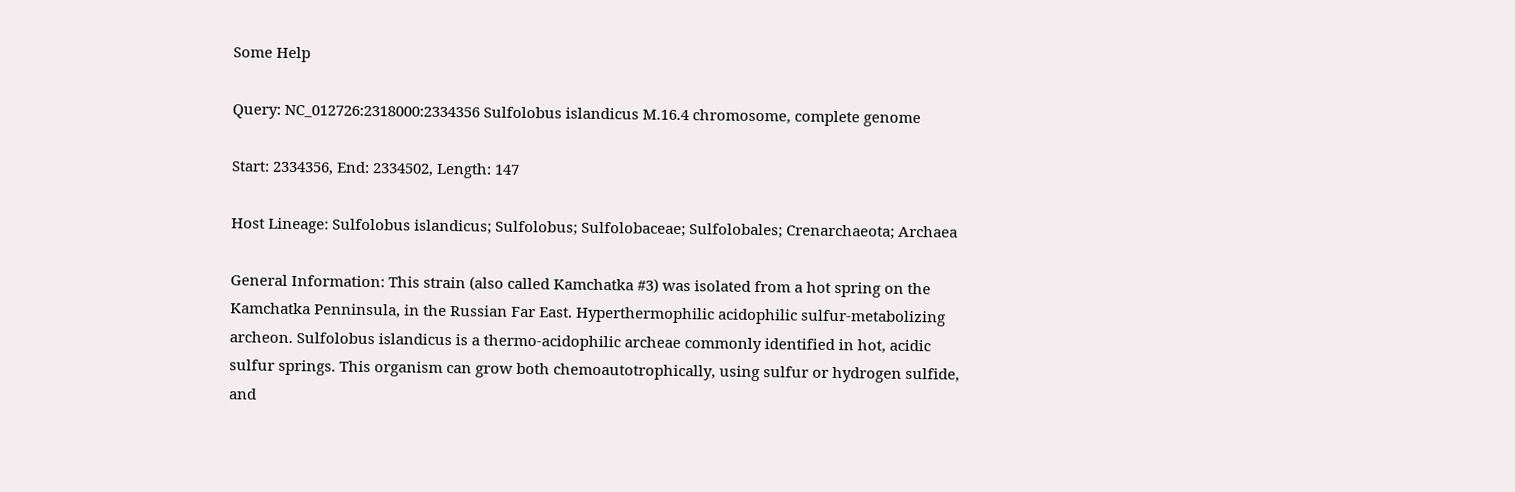Some Help

Query: NC_012726:2318000:2334356 Sulfolobus islandicus M.16.4 chromosome, complete genome

Start: 2334356, End: 2334502, Length: 147

Host Lineage: Sulfolobus islandicus; Sulfolobus; Sulfolobaceae; Sulfolobales; Crenarchaeota; Archaea

General Information: This strain (also called Kamchatka #3) was isolated from a hot spring on the Kamchatka Penninsula, in the Russian Far East. Hyperthermophilic acidophilic sulfur-metabolizing archeon. Sulfolobus islandicus is a thermo-acidophilic archeae commonly identified in hot, acidic sulfur springs. This organism can grow both chemoautotrophically, using sulfur or hydrogen sulfide, and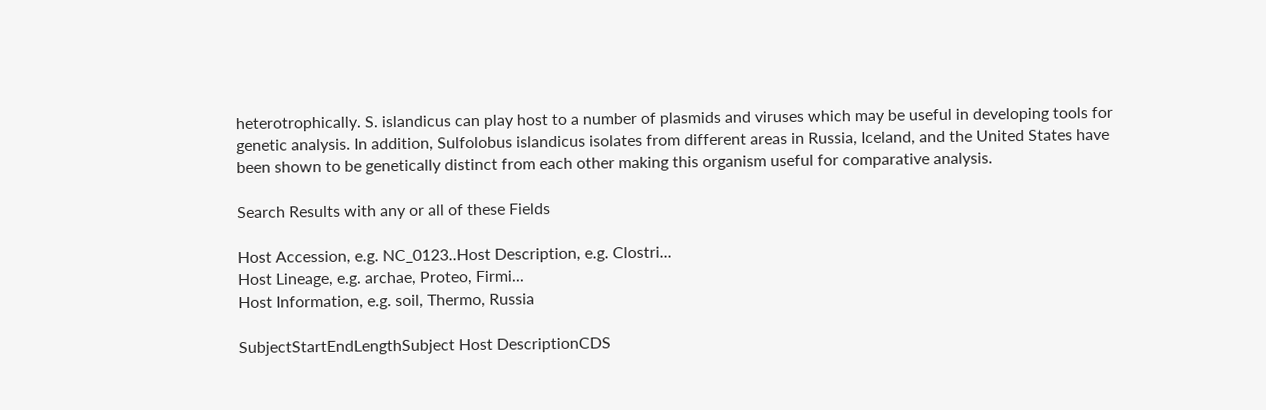heterotrophically. S. islandicus can play host to a number of plasmids and viruses which may be useful in developing tools for genetic analysis. In addition, Sulfolobus islandicus isolates from different areas in Russia, Iceland, and the United States have been shown to be genetically distinct from each other making this organism useful for comparative analysis.

Search Results with any or all of these Fields

Host Accession, e.g. NC_0123..Host Description, e.g. Clostri...
Host Lineage, e.g. archae, Proteo, Firmi...
Host Information, e.g. soil, Thermo, Russia

SubjectStartEndLengthSubject Host DescriptionCDS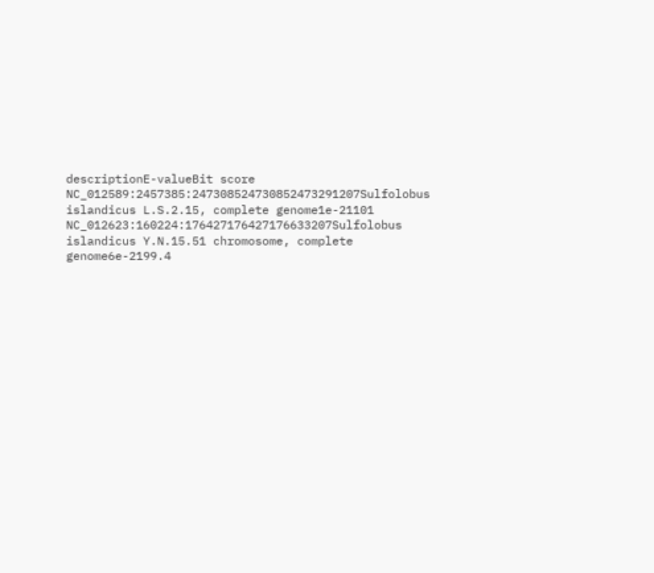descriptionE-valueBit score
NC_012589:2457385:247308524730852473291207Sulfolobus islandicus L.S.2.15, complete genome1e-21101
NC_012623:160224:176427176427176633207Sulfolobus islandicus Y.N.15.51 chromosome, complete genome6e-2199.4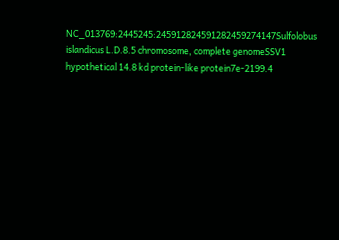NC_013769:2445245:245912824591282459274147Sulfolobus islandicus L.D.8.5 chromosome, complete genomeSSV1 hypothetical 14.8 kd protein-like protein7e-2199.4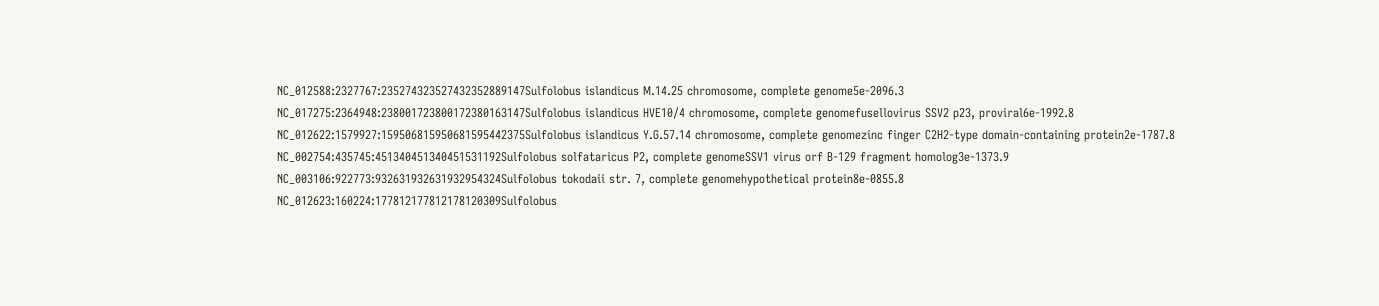NC_012588:2327767:235274323527432352889147Sulfolobus islandicus M.14.25 chromosome, complete genome5e-2096.3
NC_017275:2364948:238001723800172380163147Sulfolobus islandicus HVE10/4 chromosome, complete genomefusellovirus SSV2 p23, proviral6e-1992.8
NC_012622:1579927:159506815950681595442375Sulfolobus islandicus Y.G.57.14 chromosome, complete genomezinc finger C2H2-type domain-containing protein2e-1787.8
NC_002754:435745:451340451340451531192Sulfolobus solfataricus P2, complete genomeSSV1 virus orf B-129 fragment homolog3e-1373.9
NC_003106:922773:932631932631932954324Sulfolobus tokodaii str. 7, complete genomehypothetical protein8e-0855.8
NC_012623:160224:177812177812178120309Sulfolobus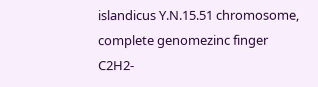islandicus Y.N.15.51 chromosome, complete genomezinc finger C2H2-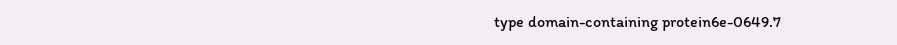type domain-containing protein6e-0649.7